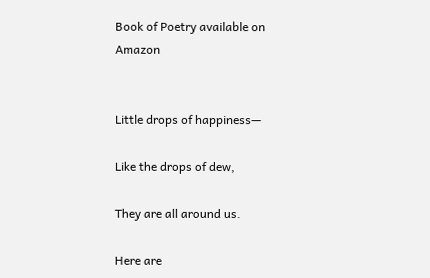Book of Poetry available on Amazon


Little drops of happiness—

Like the drops of dew,

They are all around us.

Here are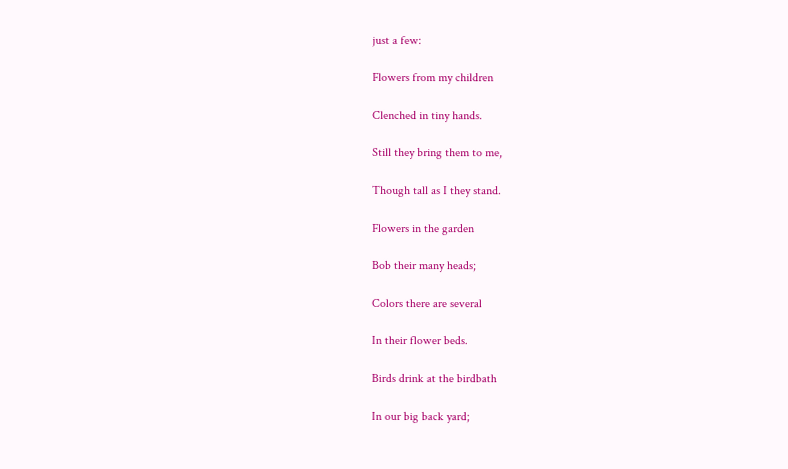just a few:

Flowers from my children

Clenched in tiny hands.

Still they bring them to me,

Though tall as I they stand.

Flowers in the garden

Bob their many heads;

Colors there are several

In their flower beds.

Birds drink at the birdbath

In our big back yard;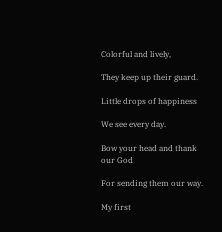Colorful and lively,

They keep up their guard.

Little drops of happiness

We see every day.

Bow your head and thank our God

For sending them our way.

My first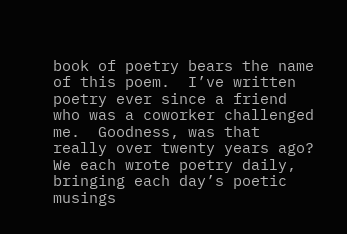book of poetry bears the name of this poem.  I’ve written poetry ever since a friend who was a coworker challenged me.  Goodness, was that really over twenty years ago?  We each wrote poetry daily, bringing each day’s poetic musings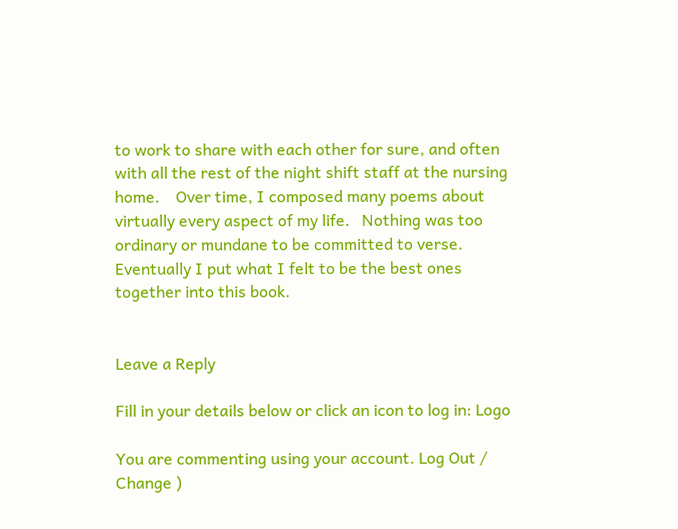to work to share with each other for sure, and often with all the rest of the night shift staff at the nursing home.    Over time, I composed many poems about virtually every aspect of my life.   Nothing was too ordinary or mundane to be committed to verse.  Eventually I put what I felt to be the best ones together into this book.


Leave a Reply

Fill in your details below or click an icon to log in: Logo

You are commenting using your account. Log Out /  Change )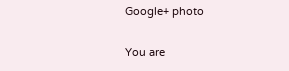Google+ photo

You are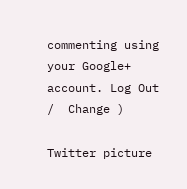commenting using your Google+ account. Log Out /  Change )

Twitter picture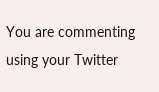You are commenting using your Twitter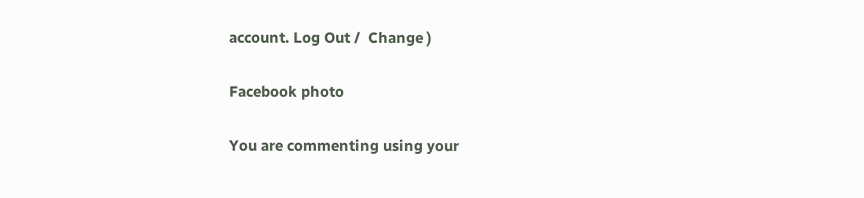account. Log Out /  Change )

Facebook photo

You are commenting using your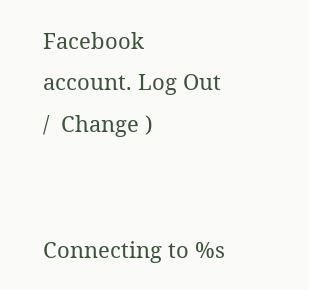Facebook account. Log Out /  Change )


Connecting to %s